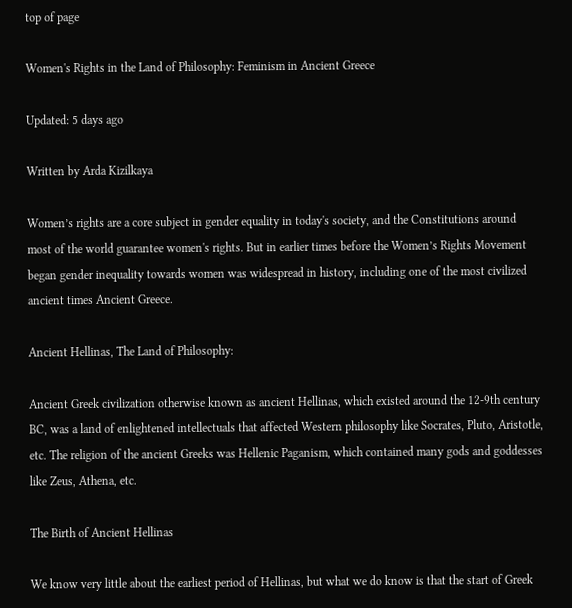top of page

Women's Rights in the Land of Philosophy: Feminism in Ancient Greece

Updated: 5 days ago

Written by Arda Kizilkaya

Women’s rights are a core subject in gender equality in today's society, and the Constitutions around most of the world guarantee women's rights. But in earlier times before the Women’s Rights Movement began gender inequality towards women was widespread in history, including one of the most civilized ancient times Ancient Greece.

Ancient Hellinas, The Land of Philosophy:

Ancient Greek civilization otherwise known as ancient Hellinas, which existed around the 12-9th century BC, was a land of enlightened intellectuals that affected Western philosophy like Socrates, Pluto, Aristotle, etc. The religion of the ancient Greeks was Hellenic Paganism, which contained many gods and goddesses like Zeus, Athena, etc.

The Birth of Ancient Hellinas

We know very little about the earliest period of Hellinas, but what we do know is that the start of Greek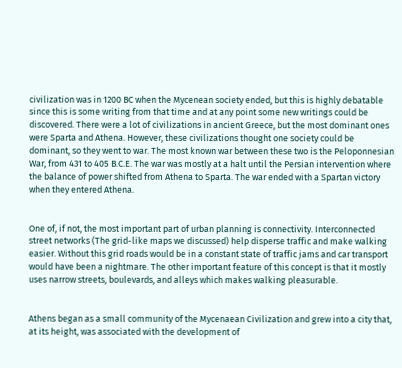civilization was in 1200 BC when the Mycenean society ended, but this is highly debatable since this is some writing from that time and at any point some new writings could be discovered. There were a lot of civilizations in ancient Greece, but the most dominant ones were Sparta and Athena. However, these civilizations thought one society could be dominant, so they went to war. The most known war between these two is the Peloponnesian War, from 431 to 405 B.C.E. The war was mostly at a halt until the Persian intervention where the balance of power shifted from Athena to Sparta. The war ended with a Spartan victory when they entered Athena.


One of, if not, the most important part of urban planning is connectivity. Interconnected street networks (The grid-like maps we discussed) help disperse traffic and make walking easier. Without this grid roads would be in a constant state of traffic jams and car transport would have been a nightmare. The other important feature of this concept is that it mostly uses narrow streets, boulevards, and alleys which makes walking pleasurable.


Athens began as a small community of the Mycenaean Civilization and grew into a city that, at its height, was associated with the development of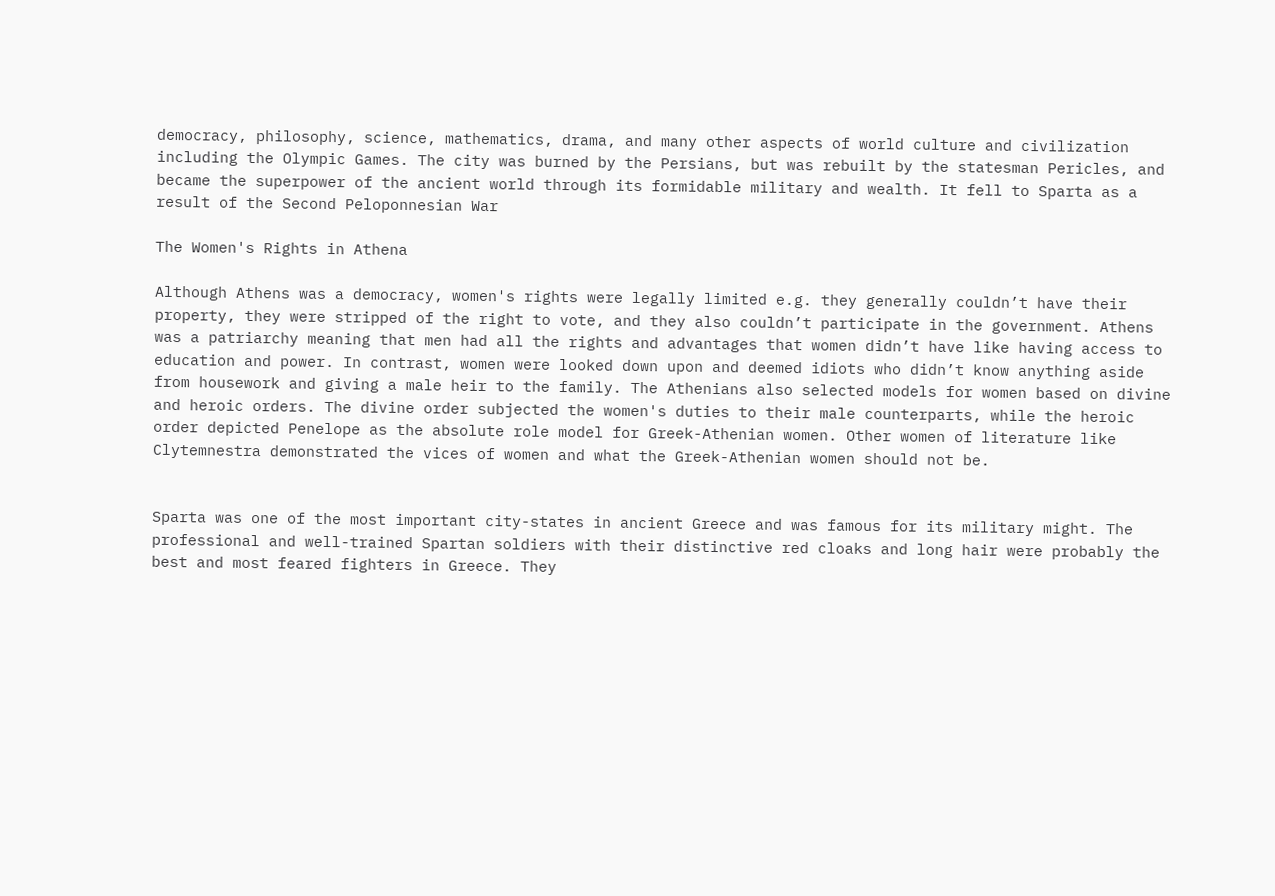democracy, philosophy, science, mathematics, drama, and many other aspects of world culture and civilization including the Olympic Games. The city was burned by the Persians, but was rebuilt by the statesman Pericles, and became the superpower of the ancient world through its formidable military and wealth. It fell to Sparta as a result of the Second Peloponnesian War

The Women's Rights in Athena

Although Athens was a democracy, women's rights were legally limited e.g. they generally couldn’t have their property, they were stripped of the right to vote, and they also couldn’t participate in the government. Athens was a patriarchy meaning that men had all the rights and advantages that women didn’t have like having access to education and power. In contrast, women were looked down upon and deemed idiots who didn’t know anything aside from housework and giving a male heir to the family. The Athenians also selected models for women based on divine and heroic orders. The divine order subjected the women's duties to their male counterparts, while the heroic order depicted Penelope as the absolute role model for Greek-Athenian women. Other women of literature like Clytemnestra demonstrated the vices of women and what the Greek-Athenian women should not be.


Sparta was one of the most important city-states in ancient Greece and was famous for its military might. The professional and well-trained Spartan soldiers with their distinctive red cloaks and long hair were probably the best and most feared fighters in Greece. They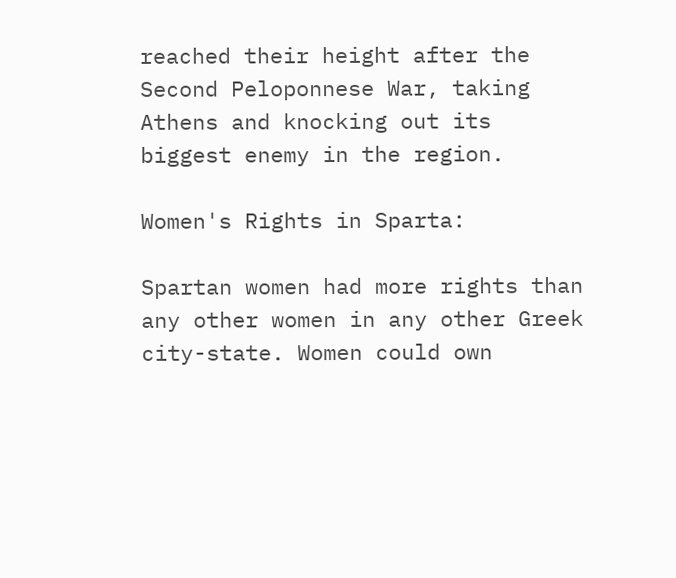reached their height after the Second Peloponnese War, taking Athens and knocking out its biggest enemy in the region.

Women's Rights in Sparta:

Spartan women had more rights than any other women in any other Greek city-state. Women could own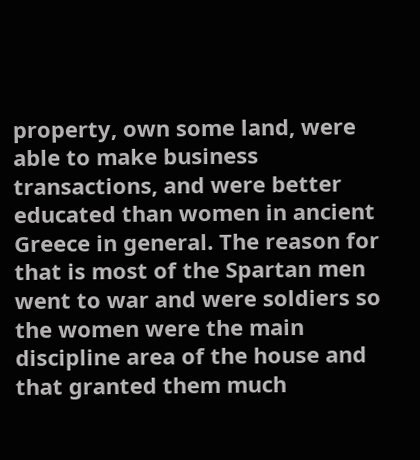property, own some land, were able to make business transactions, and were better educated than women in ancient Greece in general. The reason for that is most of the Spartan men went to war and were soldiers so the women were the main discipline area of the house and that granted them much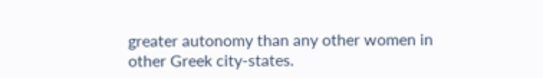greater autonomy than any other women in other Greek city-states.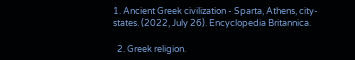1. Ancient Greek civilization - Sparta, Athens, city-states. (2022, July 26). Encyclopedia Britannica.

  2. Greek religion.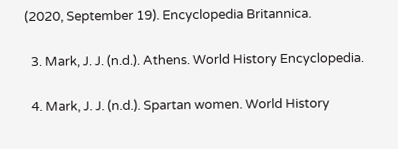(2020, September 19). Encyclopedia Britannica.

  3. Mark, J. J. (n.d.). Athens. World History Encyclopedia.

  4. Mark, J. J. (n.d.). Spartan women. World History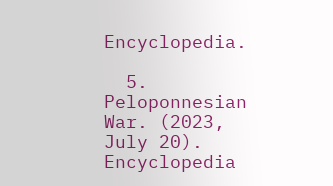Encyclopedia.

  5. Peloponnesian War. (2023, July 20). Encyclopedia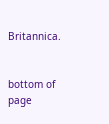Britannica.


bottom of page